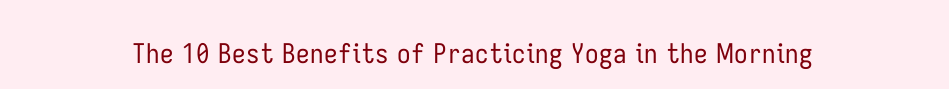The 10 Best Benefits of Practicing Yoga in the Morning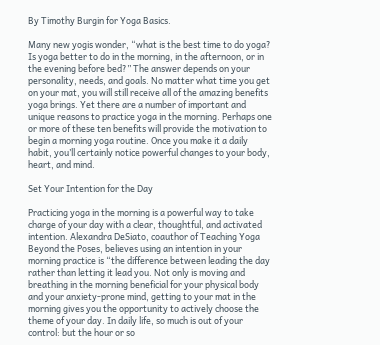By Timothy Burgin for Yoga Basics.

Many new yogis wonder, “what is the best time to do yoga? Is yoga better to do in the morning, in the afternoon, or in the evening before bed?” The answer depends on your personality, needs, and goals. No matter what time you get on your mat, you will still receive all of the amazing benefits yoga brings. Yet there are a number of important and unique reasons to practice yoga in the morning. Perhaps one or more of these ten benefits will provide the motivation to begin a morning yoga routine. Once you make it a daily habit, you’ll certainly notice powerful changes to your body, heart, and mind.

Set Your Intention for the Day

Practicing yoga in the morning is a powerful way to take charge of your day with a clear, thoughtful, and activated intention. Alexandra DeSiato, coauthor of Teaching Yoga Beyond the Poses, believes using an intention in your morning practice is “the difference between leading the day rather than letting it lead you. Not only is moving and breathing in the morning beneficial for your physical body and your anxiety-prone mind, getting to your mat in the morning gives you the opportunity to actively choose the theme of your day. In daily life, so much is out of your control: but the hour or so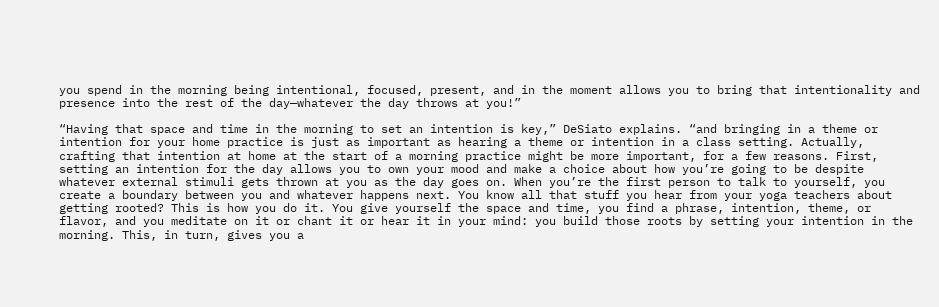you spend in the morning being intentional, focused, present, and in the moment allows you to bring that intentionality and presence into the rest of the day—whatever the day throws at you!”

“Having that space and time in the morning to set an intention is key,” DeSiato explains. “and bringing in a theme or intention for your home practice is just as important as hearing a theme or intention in a class setting. Actually, crafting that intention at home at the start of a morning practice might be more important, for a few reasons. First, setting an intention for the day allows you to own your mood and make a choice about how you’re going to be despite whatever external stimuli gets thrown at you as the day goes on. When you’re the first person to talk to yourself, you create a boundary between you and whatever happens next. You know all that stuff you hear from your yoga teachers about getting rooted? This is how you do it. You give yourself the space and time, you find a phrase, intention, theme, or flavor, and you meditate on it or chant it or hear it in your mind: you build those roots by setting your intention in the morning. This, in turn, gives you a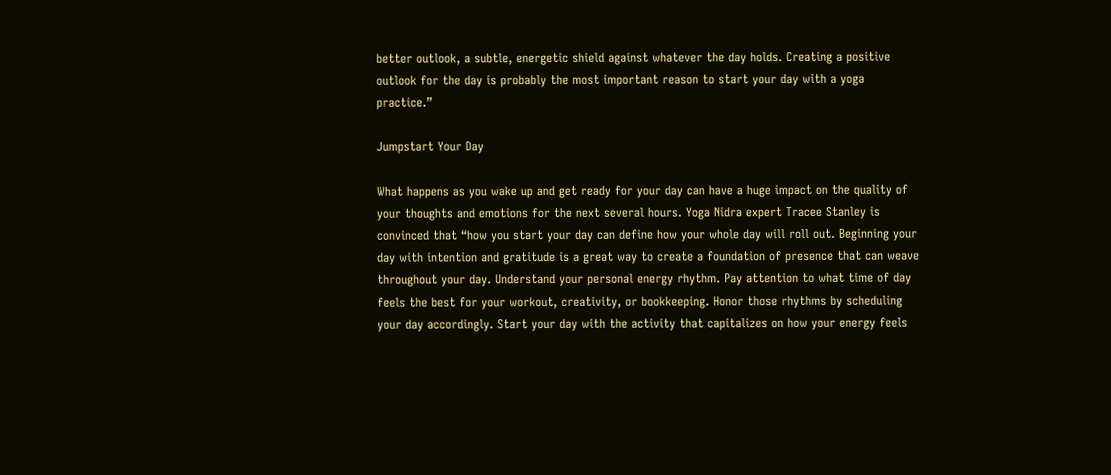better outlook, a subtle, energetic shield against whatever the day holds. Creating a positive outlook for the day is probably the most important reason to start your day with a yoga practice.”

Jumpstart Your Day

What happens as you wake up and get ready for your day can have a huge impact on the quality of your thoughts and emotions for the next several hours. Yoga Nidra expert Tracee Stanley is convinced that “how you start your day can define how your whole day will roll out. Beginning your day with intention and gratitude is a great way to create a foundation of presence that can weave throughout your day. Understand your personal energy rhythm. Pay attention to what time of day feels the best for your workout, creativity, or bookkeeping. Honor those rhythms by scheduling your day accordingly. Start your day with the activity that capitalizes on how your energy feels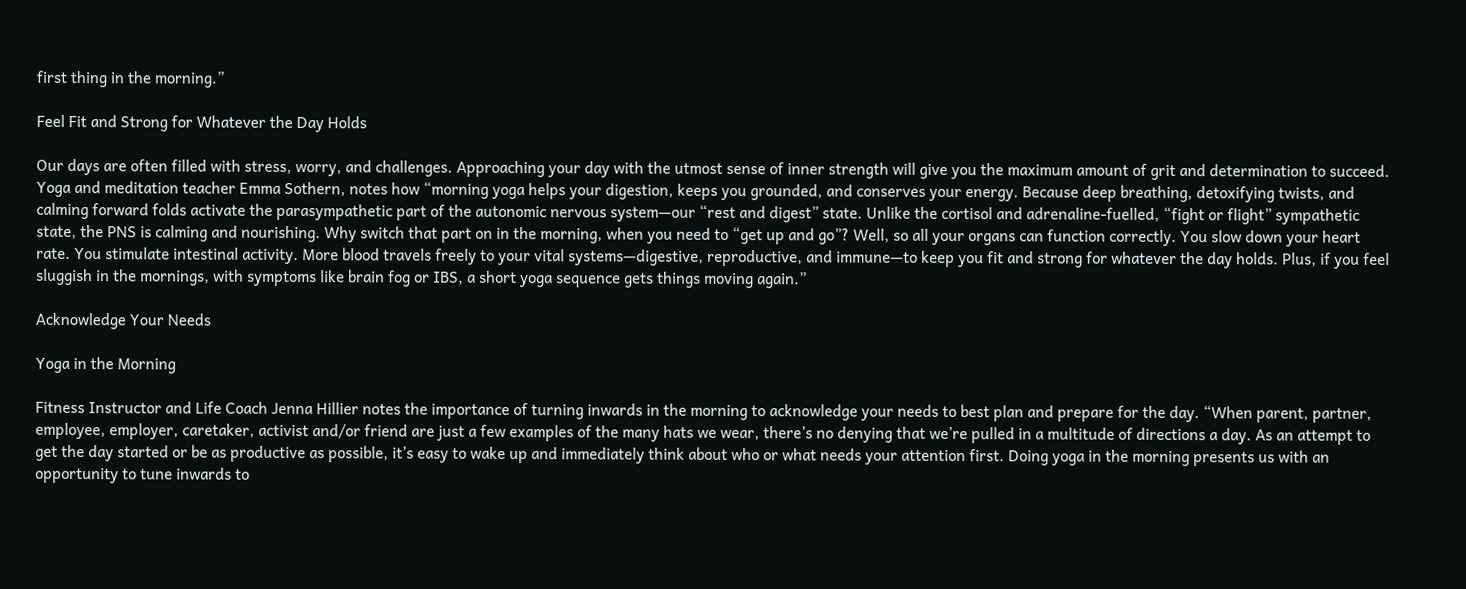first thing in the morning.”

Feel Fit and Strong for Whatever the Day Holds

Our days are often filled with stress, worry, and challenges. Approaching your day with the utmost sense of inner strength will give you the maximum amount of grit and determination to succeed. Yoga and meditation teacher Emma Sothern, notes how “morning yoga helps your digestion, keeps you grounded, and conserves your energy. Because deep breathing, detoxifying twists, and calming forward folds activate the parasympathetic part of the autonomic nervous system—our “rest and digest” state. Unlike the cortisol and adrenaline-fuelled, “fight or flight” sympathetic state, the PNS is calming and nourishing. Why switch that part on in the morning, when you need to “get up and go”? Well, so all your organs can function correctly. You slow down your heart rate. You stimulate intestinal activity. More blood travels freely to your vital systems—digestive, reproductive, and immune—to keep you fit and strong for whatever the day holds. Plus, if you feel sluggish in the mornings, with symptoms like brain fog or IBS, a short yoga sequence gets things moving again.”

Acknowledge Your Needs

Yoga in the Morning

Fitness Instructor and Life Coach Jenna Hillier notes the importance of turning inwards in the morning to acknowledge your needs to best plan and prepare for the day. “When parent, partner, employee, employer, caretaker, activist and/or friend are just a few examples of the many hats we wear, there’s no denying that we’re pulled in a multitude of directions a day. As an attempt to get the day started or be as productive as possible, it’s easy to wake up and immediately think about who or what needs your attention first. Doing yoga in the morning presents us with an opportunity to tune inwards to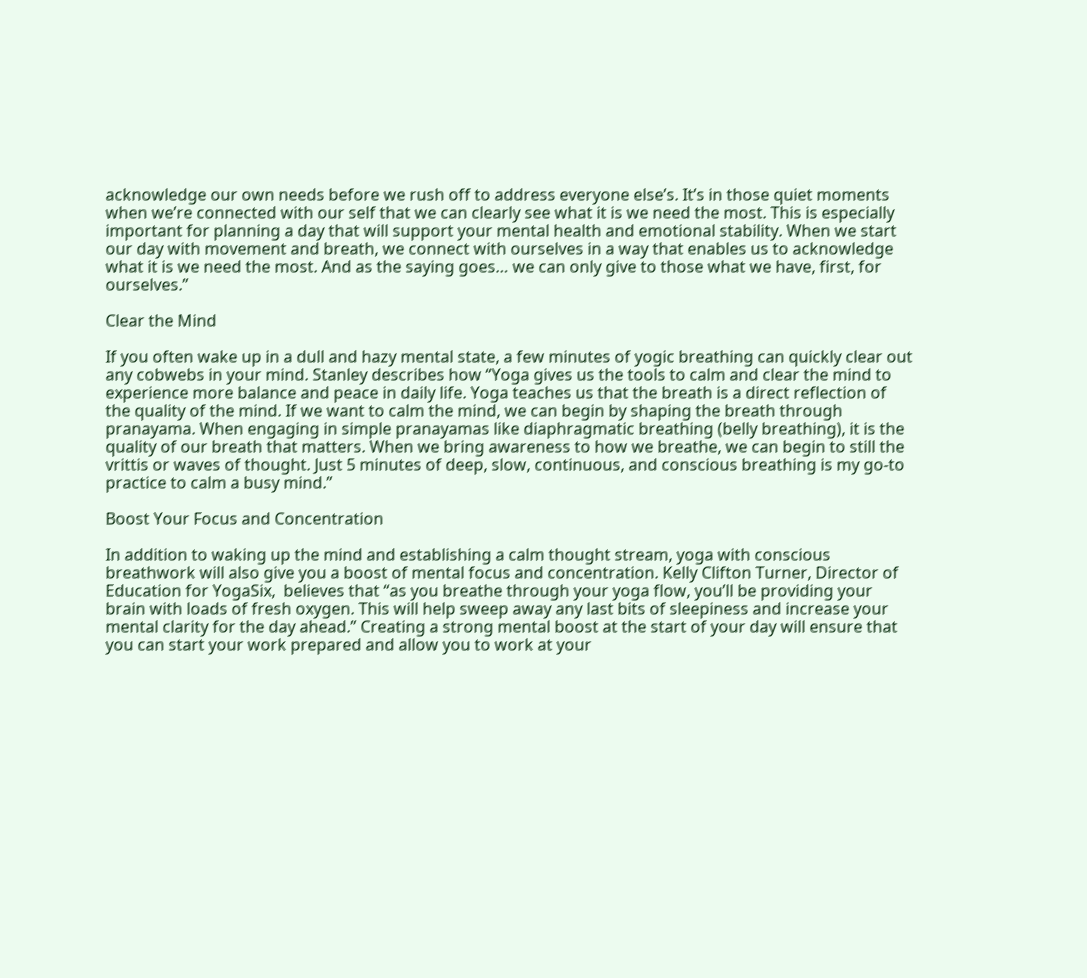acknowledge our own needs before we rush off to address everyone else’s. It’s in those quiet moments when we’re connected with our self that we can clearly see what it is we need the most. This is especially important for planning a day that will support your mental health and emotional stability. When we start our day with movement and breath, we connect with ourselves in a way that enables us to acknowledge what it is we need the most. And as the saying goes… we can only give to those what we have, first, for ourselves.”

Clear the Mind

If you often wake up in a dull and hazy mental state, a few minutes of yogic breathing can quickly clear out any cobwebs in your mind. Stanley describes how “Yoga gives us the tools to calm and clear the mind to experience more balance and peace in daily life. Yoga teaches us that the breath is a direct reflection of the quality of the mind. If we want to calm the mind, we can begin by shaping the breath through pranayama. When engaging in simple pranayamas like diaphragmatic breathing (belly breathing), it is the quality of our breath that matters. When we bring awareness to how we breathe, we can begin to still the vrittis or waves of thought. Just 5 minutes of deep, slow, continuous, and conscious breathing is my go-to practice to calm a busy mind.”

Boost Your Focus and Concentration

In addition to waking up the mind and establishing a calm thought stream, yoga with conscious breathwork will also give you a boost of mental focus and concentration. Kelly Clifton Turner, Director of Education for YogaSix,  believes that “as you breathe through your yoga flow, you’ll be providing your brain with loads of fresh oxygen. This will help sweep away any last bits of sleepiness and increase your mental clarity for the day ahead.” Creating a strong mental boost at the start of your day will ensure that you can start your work prepared and allow you to work at your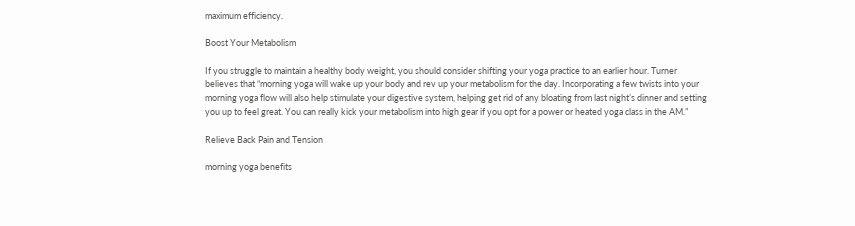maximum efficiency.

Boost Your Metabolism

If you struggle to maintain a healthy body weight, you should consider shifting your yoga practice to an earlier hour. Turner believes that “morning yoga will wake up your body and rev up your metabolism for the day. Incorporating a few twists into your morning yoga flow will also help stimulate your digestive system, helping get rid of any bloating from last night’s dinner and setting you up to feel great. You can really kick your metabolism into high gear if you opt for a power or heated yoga class in the AM.”

Relieve Back Pain and Tension

morning yoga benefits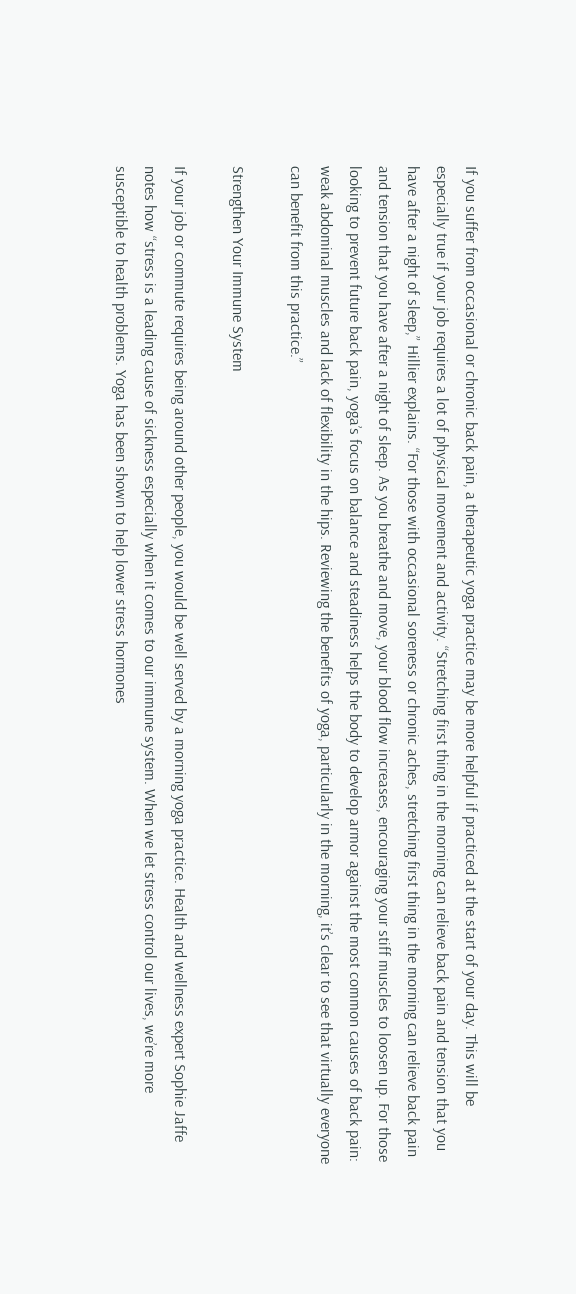If you suffer from occasional or chronic back pain, a therapeutic yoga practice may be more helpful if practiced at the start of your day. This will be especially true if your job requires a lot of physical movement and activity. “Stretching first thing in the morning can relieve back pain and tension that you have after a night of sleep,” Hillier explains. “For those with occasional soreness or chronic aches, stretching first thing in the morning can relieve back pain and tension that you have after a night of sleep. As you breathe and move, your blood flow increases, encouraging your stiff muscles to loosen up. For those looking to prevent future back pain, yoga’s focus on balance and steadiness helps the body to develop armor against the most common causes of back pain: weak abdominal muscles and lack of flexibility in the hips. Reviewing the benefits of yoga, particularly in the morning, it’s clear to see that virtually everyone can benefit from this practice.”

Strengthen Your Immune System

If your job or commute requires being around other people, you would be well served by a morning yoga practice. Health and wellness expert Sophie Jaffe notes how “stress is a leading cause of sickness especially when it comes to our immune system. When we let stress control our lives, we’re more susceptible to health problems. Yoga has been shown to help lower stress hormones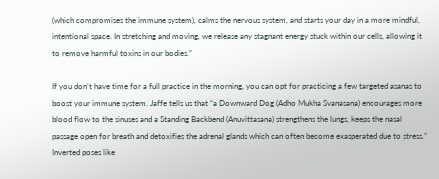(which compromises the immune system), calms the nervous system, and starts your day in a more mindful, intentional space. In stretching and moving, we release any stagnant energy stuck within our cells, allowing it to remove harmful toxins in our bodies.”

If you don’t have time for a full practice in the morning, you can opt for practicing a few targeted asanas to boost your immune system. Jaffe tells us that “a Downward Dog (Adho Mukha Svanasana) encourages more blood flow to the sinuses and a Standing Backbend (Anuvittasana) strengthens the lungs, keeps the nasal passage open for breath and detoxifies the adrenal glands which can often become exasperated due to stress.” Inverted poses like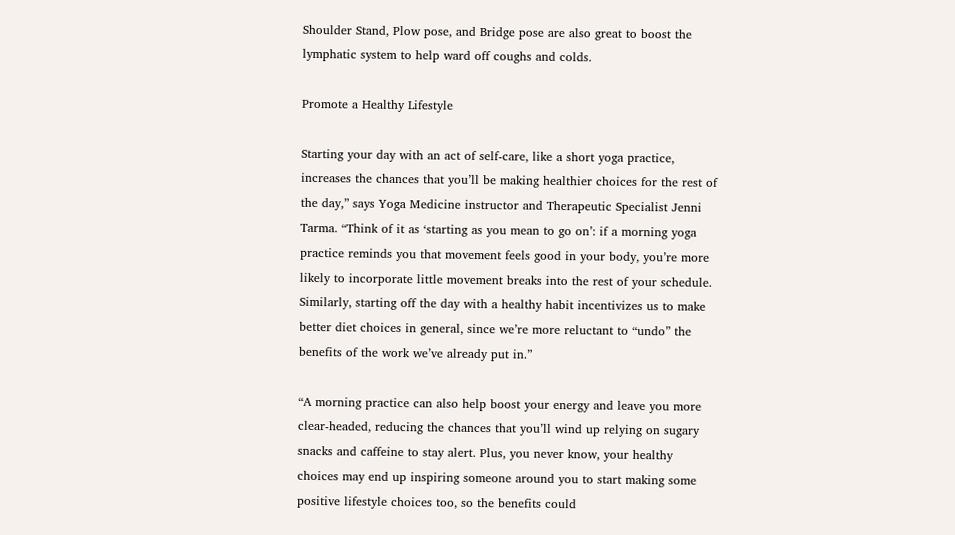Shoulder Stand, Plow pose, and Bridge pose are also great to boost the lymphatic system to help ward off coughs and colds.

Promote a Healthy Lifestyle

Starting your day with an act of self-care, like a short yoga practice, increases the chances that you’ll be making healthier choices for the rest of the day,” says Yoga Medicine instructor and Therapeutic Specialist Jenni Tarma. “Think of it as ‘starting as you mean to go on’: if a morning yoga practice reminds you that movement feels good in your body, you’re more likely to incorporate little movement breaks into the rest of your schedule. Similarly, starting off the day with a healthy habit incentivizes us to make better diet choices in general, since we’re more reluctant to “undo” the benefits of the work we’ve already put in.”

“A morning practice can also help boost your energy and leave you more clear-headed, reducing the chances that you’ll wind up relying on sugary snacks and caffeine to stay alert. Plus, you never know, your healthy choices may end up inspiring someone around you to start making some positive lifestyle choices too, so the benefits could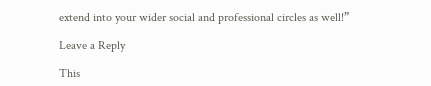extend into your wider social and professional circles as well!”

Leave a Reply

This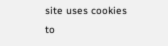site uses cookies to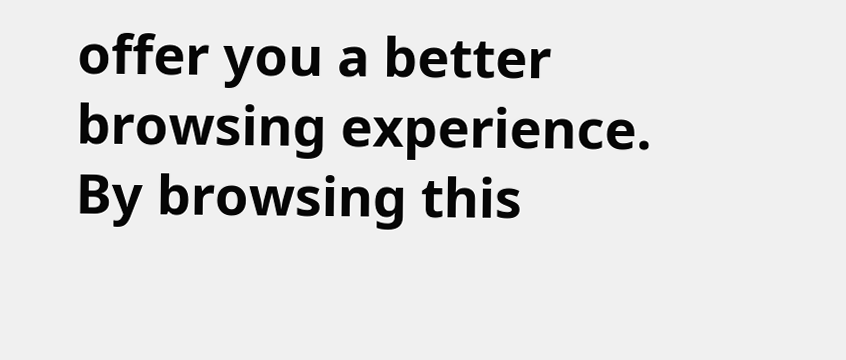offer you a better browsing experience. By browsing this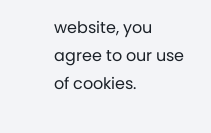website, you agree to our use of cookies.